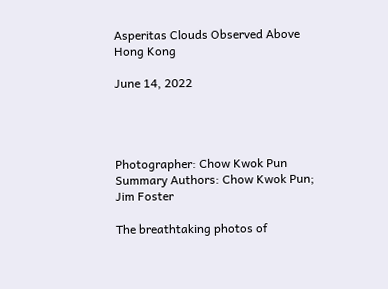Asperitas Clouds Observed Above Hong Kong

June 14, 2022




Photographer: Chow Kwok Pun
Summary Authors: Chow Kwok Pun; Jim Foster

The breathtaking photos of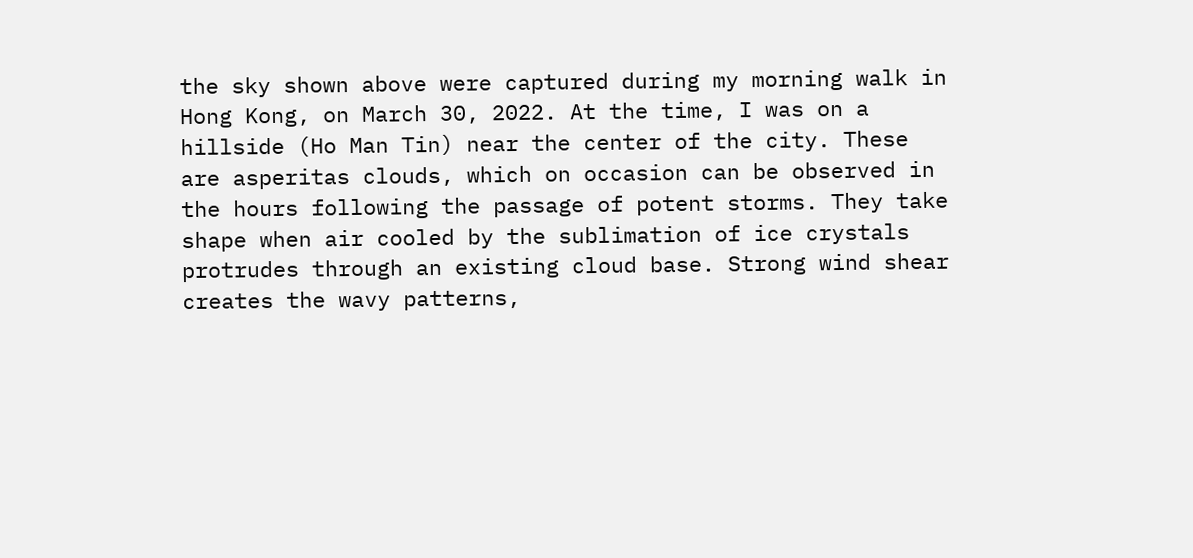the sky shown above were captured during my morning walk in Hong Kong, on March 30, 2022. At the time, I was on a hillside (Ho Man Tin) near the center of the city. These are asperitas clouds, which on occasion can be observed in the hours following the passage of potent storms. They take shape when air cooled by the sublimation of ice crystals protrudes through an existing cloud base. Strong wind shear creates the wavy patterns,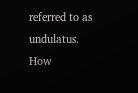referred to as undulatus. How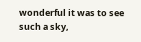wonderful it was to see such a sky,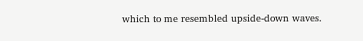which to me resembled upside-down waves.